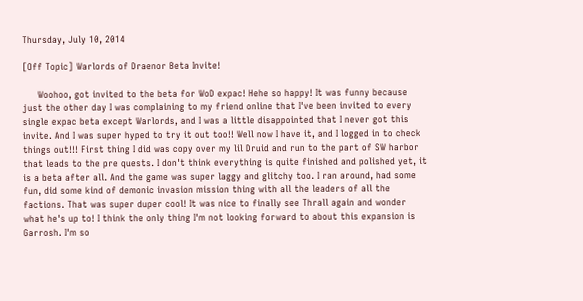Thursday, July 10, 2014

[Off Topic] Warlords of Draenor Beta Invite!

     Woohoo, got invited to the beta for WoD expac! Hehe so happy! It was funny because just the other day I was complaining to my friend online that I've been invited to every single expac beta except Warlords, and I was a little disappointed that I never got this invite. And I was super hyped to try it out too!! Well now I have it, and I logged in to check things out!!! First thing I did was copy over my lil Druid and run to the part of SW harbor that leads to the pre quests. I don't think everything is quite finished and polished yet, it is a beta after all. And the game was super laggy and glitchy too. I ran around, had some fun, did some kind of demonic invasion mission thing with all the leaders of all the factions. That was super duper cool! It was nice to finally see Thrall again and wonder what he's up to! I think the only thing I'm not looking forward to about this expansion is Garrosh. I'm so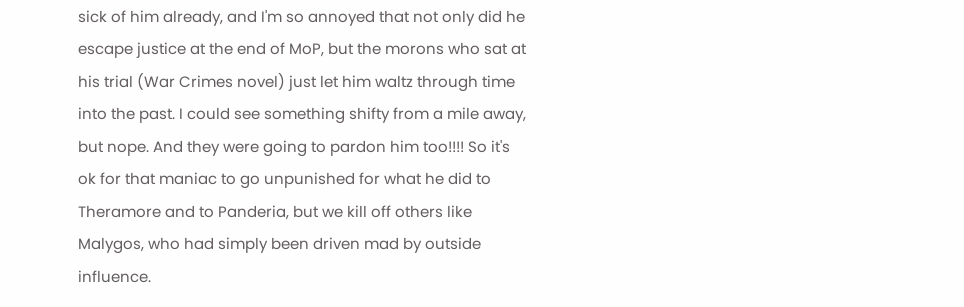sick of him already, and I'm so annoyed that not only did he escape justice at the end of MoP, but the morons who sat at his trial (War Crimes novel) just let him waltz through time into the past. I could see something shifty from a mile away, but nope. And they were going to pardon him too!!!! So it's ok for that maniac to go unpunished for what he did to Theramore and to Panderia, but we kill off others like Malygos, who had simply been driven mad by outside influence.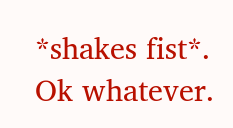*shakes fist*. Ok whatever.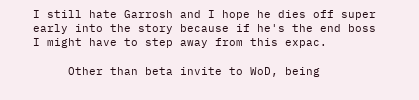I still hate Garrosh and I hope he dies off super early into the story because if he's the end boss I might have to step away from this expac.

     Other than beta invite to WoD, being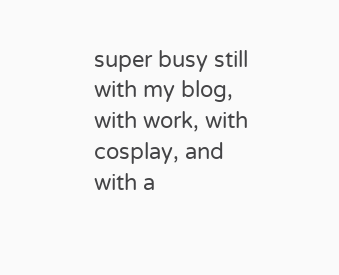super busy still with my blog, with work, with cosplay, and with a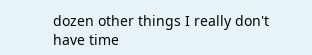dozen other things I really don't have time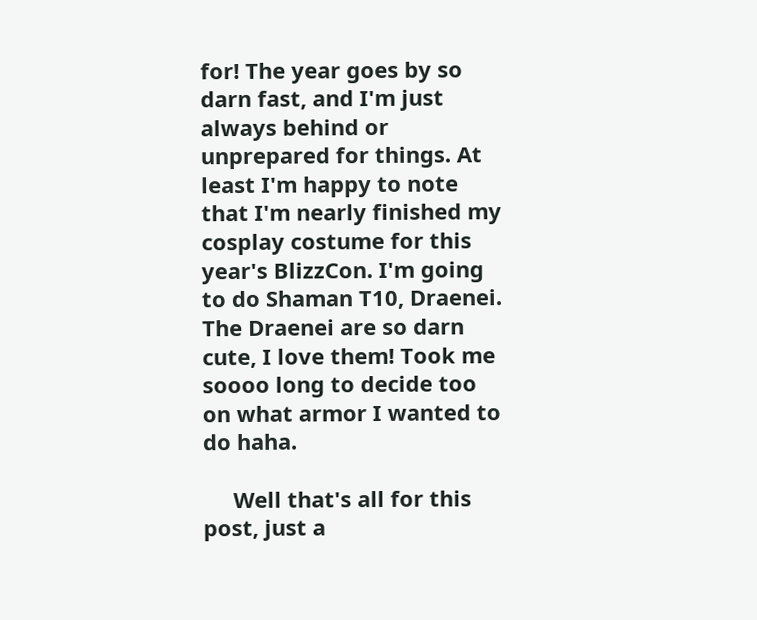for! The year goes by so darn fast, and I'm just always behind or unprepared for things. At least I'm happy to note that I'm nearly finished my cosplay costume for this year's BlizzCon. I'm going to do Shaman T10, Draenei. The Draenei are so darn cute, I love them! Took me soooo long to decide too on what armor I wanted to do haha.

     Well that's all for this post, just a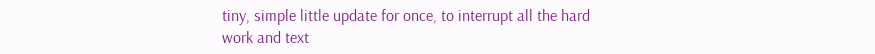tiny, simple little update for once, to interrupt all the hard work and text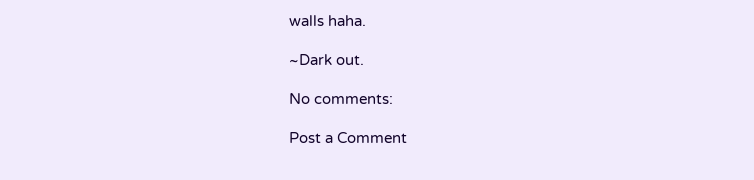walls haha.

~Dark out.

No comments:

Post a Comment